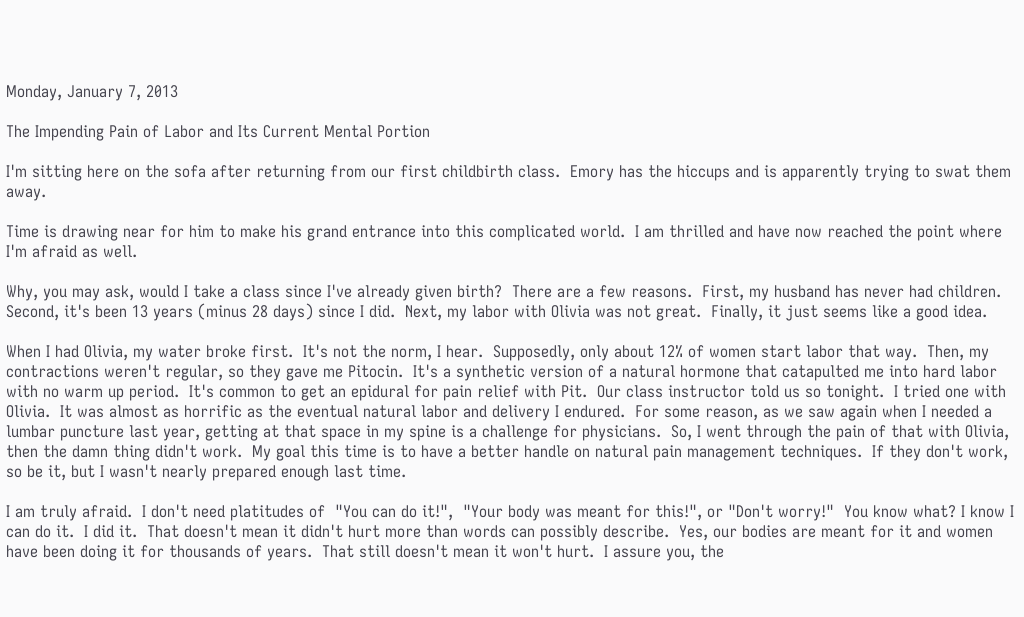Monday, January 7, 2013

The Impending Pain of Labor and Its Current Mental Portion

I'm sitting here on the sofa after returning from our first childbirth class.  Emory has the hiccups and is apparently trying to swat them away.

Time is drawing near for him to make his grand entrance into this complicated world.  I am thrilled and have now reached the point where I'm afraid as well.

Why, you may ask, would I take a class since I've already given birth?  There are a few reasons.  First, my husband has never had children.  Second, it's been 13 years (minus 28 days) since I did.  Next, my labor with Olivia was not great.  Finally, it just seems like a good idea.

When I had Olivia, my water broke first.  It's not the norm, I hear.  Supposedly, only about 12% of women start labor that way.  Then, my contractions weren't regular, so they gave me Pitocin.  It's a synthetic version of a natural hormone that catapulted me into hard labor with no warm up period.  It's common to get an epidural for pain relief with Pit.  Our class instructor told us so tonight.  I tried one with Olivia.  It was almost as horrific as the eventual natural labor and delivery I endured.  For some reason, as we saw again when I needed a lumbar puncture last year, getting at that space in my spine is a challenge for physicians.  So, I went through the pain of that with Olivia, then the damn thing didn't work.  My goal this time is to have a better handle on natural pain management techniques.  If they don't work, so be it, but I wasn't nearly prepared enough last time.

I am truly afraid.  I don't need platitudes of  "You can do it!",  "Your body was meant for this!", or "Don't worry!"  You know what? I know I can do it.  I did it.  That doesn't mean it didn't hurt more than words can possibly describe.  Yes, our bodies are meant for it and women have been doing it for thousands of years.  That still doesn't mean it won't hurt.  I assure you, the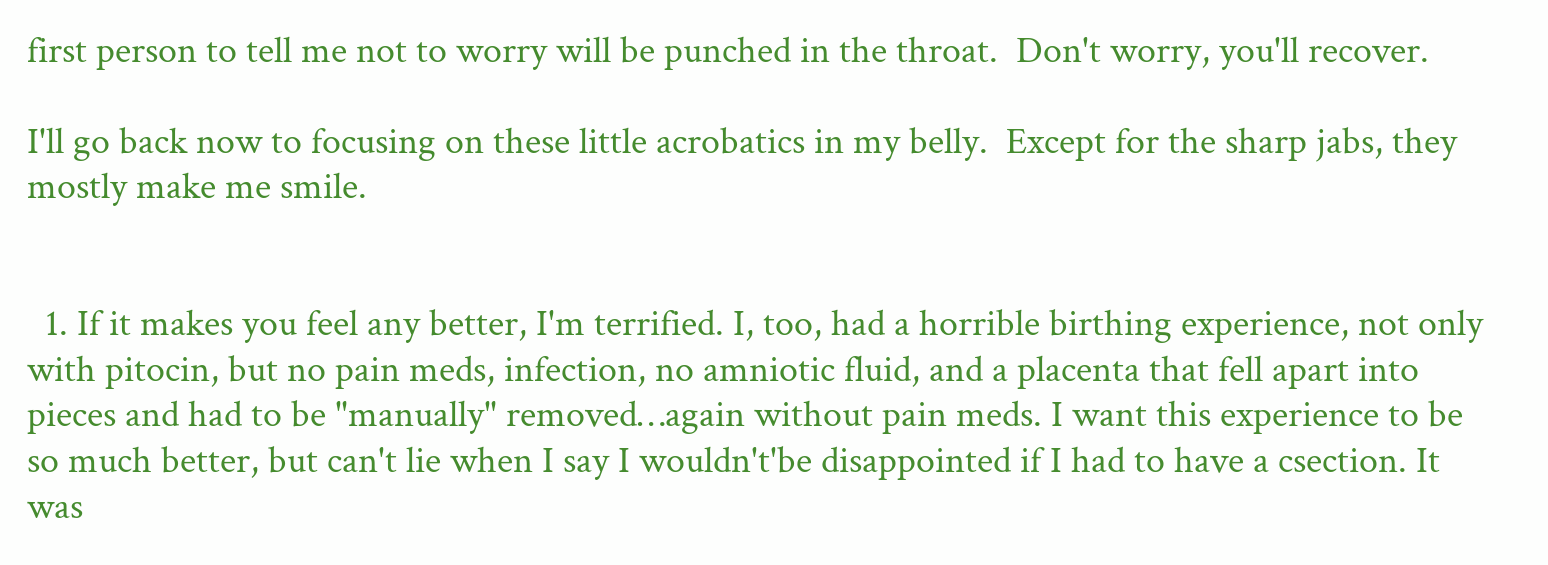first person to tell me not to worry will be punched in the throat.  Don't worry, you'll recover.

I'll go back now to focusing on these little acrobatics in my belly.  Except for the sharp jabs, they mostly make me smile.


  1. If it makes you feel any better, I'm terrified. I, too, had a horrible birthing experience, not only with pitocin, but no pain meds, infection, no amniotic fluid, and a placenta that fell apart into pieces and had to be "manually" removed…again without pain meds. I want this experience to be so much better, but can't lie when I say I wouldn't'be disappointed if I had to have a csection. It was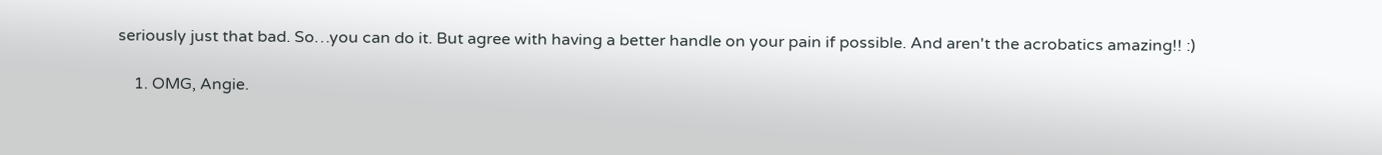seriously just that bad. So…you can do it. But agree with having a better handle on your pain if possible. And aren't the acrobatics amazing!! :)

    1. OMG, Angie.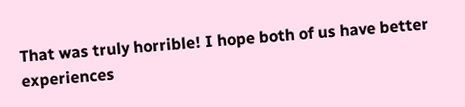That was truly horrible! I hope both of us have better experiences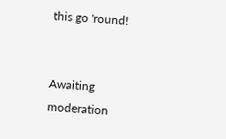this go 'round!


Awaiting moderation